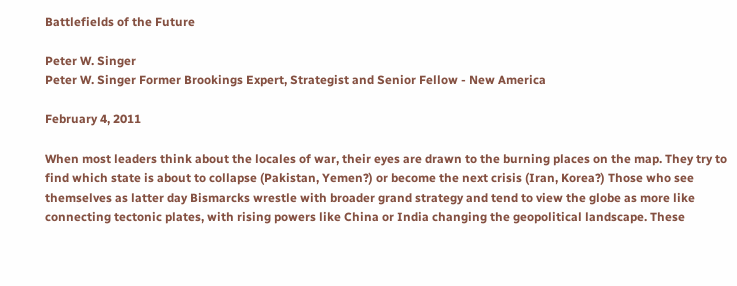Battlefields of the Future

Peter W. Singer
Peter W. Singer Former Brookings Expert, Strategist and Senior Fellow - New America

February 4, 2011

When most leaders think about the locales of war, their eyes are drawn to the burning places on the map. They try to find which state is about to collapse (Pakistan, Yemen?) or become the next crisis (Iran, Korea?) Those who see themselves as latter day Bismarcks wrestle with broader grand strategy and tend to view the globe as more like connecting tectonic plates, with rising powers like China or India changing the geopolitical landscape. These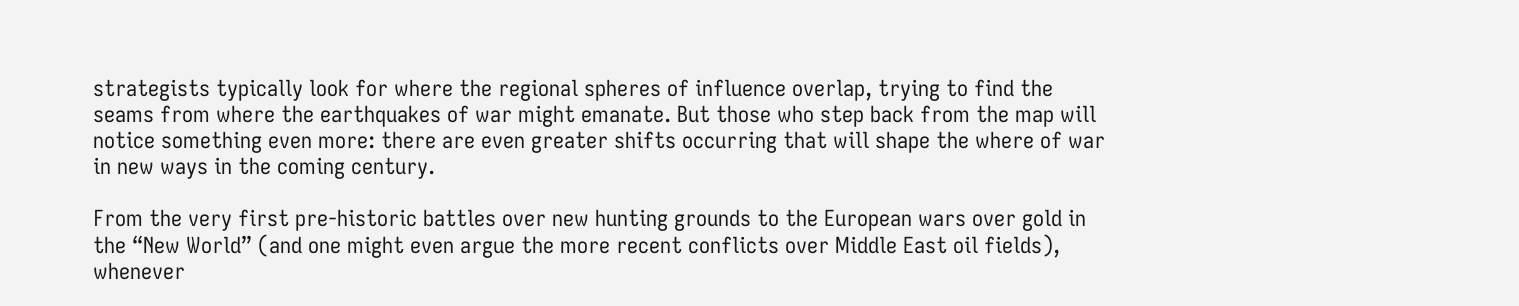strategists typically look for where the regional spheres of influence overlap, trying to find the seams from where the earthquakes of war might emanate. But those who step back from the map will notice something even more: there are even greater shifts occurring that will shape the where of war in new ways in the coming century.

From the very first pre-historic battles over new hunting grounds to the European wars over gold in the “New World” (and one might even argue the more recent conflicts over Middle East oil fields), whenever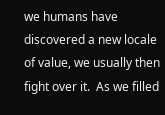we humans have discovered a new locale of value, we usually then fight over it.  As we filled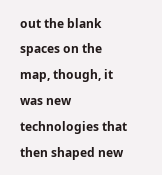out the blank spaces on the map, though, it was new technologies that then shaped new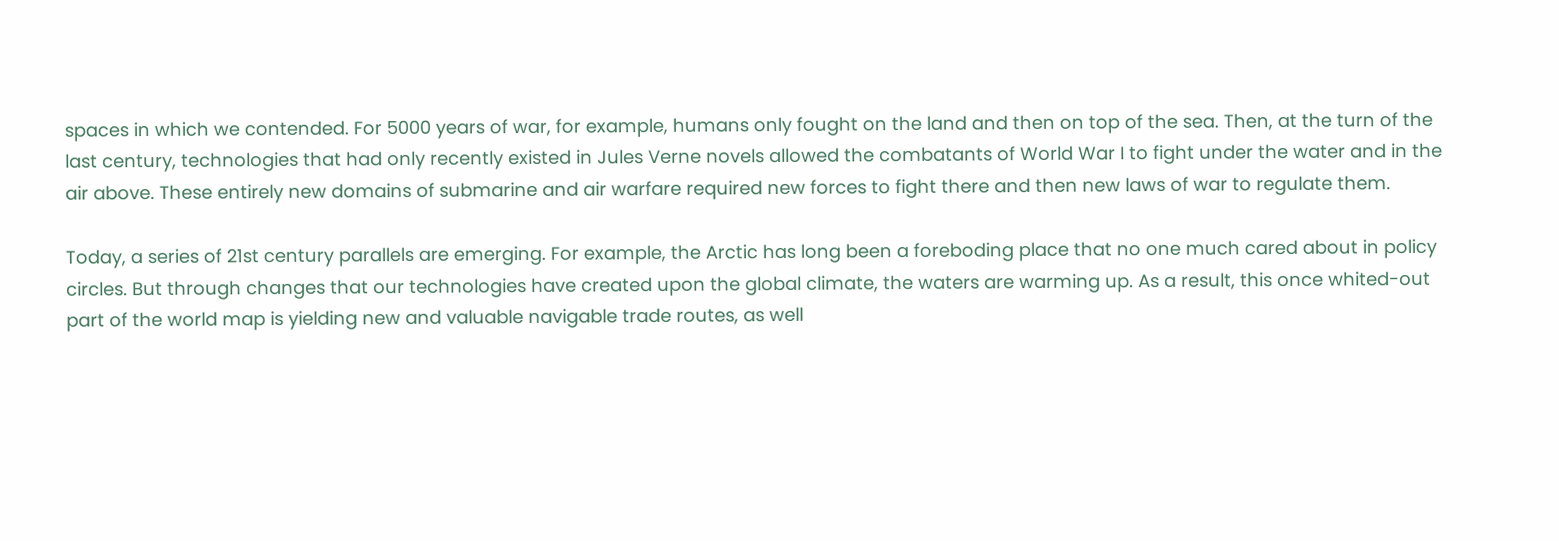spaces in which we contended. For 5000 years of war, for example, humans only fought on the land and then on top of the sea. Then, at the turn of the last century, technologies that had only recently existed in Jules Verne novels allowed the combatants of World War I to fight under the water and in the air above. These entirely new domains of submarine and air warfare required new forces to fight there and then new laws of war to regulate them.

Today, a series of 21st century parallels are emerging. For example, the Arctic has long been a foreboding place that no one much cared about in policy circles. But through changes that our technologies have created upon the global climate, the waters are warming up. As a result, this once whited-out part of the world map is yielding new and valuable navigable trade routes, as well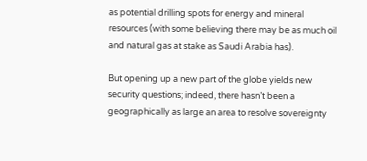as potential drilling spots for energy and mineral resources (with some believing there may be as much oil and natural gas at stake as Saudi Arabia has).

But opening up a new part of the globe yields new security questions; indeed, there hasn’t been a geographically as large an area to resolve sovereignty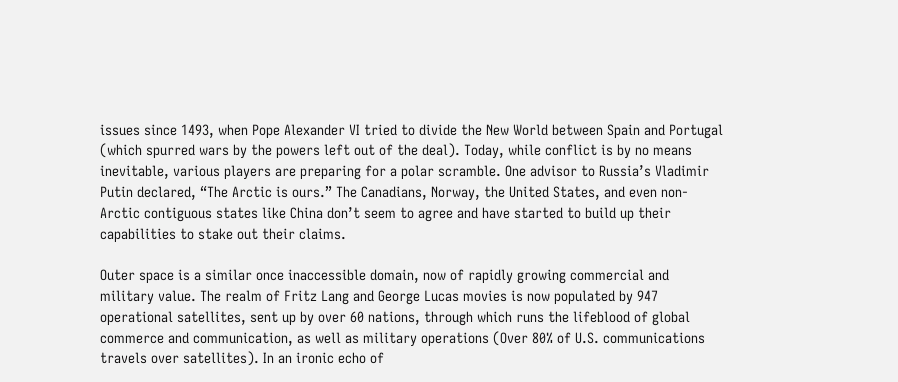issues since 1493, when Pope Alexander VI tried to divide the New World between Spain and Portugal (which spurred wars by the powers left out of the deal). Today, while conflict is by no means inevitable, various players are preparing for a polar scramble. One advisor to Russia’s Vladimir Putin declared, “The Arctic is ours.” The Canadians, Norway, the United States, and even non-Arctic contiguous states like China don’t seem to agree and have started to build up their capabilities to stake out their claims.

Outer space is a similar once inaccessible domain, now of rapidly growing commercial and military value. The realm of Fritz Lang and George Lucas movies is now populated by 947 operational satellites, sent up by over 60 nations, through which runs the lifeblood of global commerce and communication, as well as military operations (Over 80% of U.S. communications travels over satellites). In an ironic echo of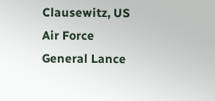Clausewitz, US Air Force General Lance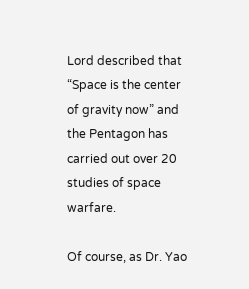Lord described that “Space is the center of gravity now” and the Pentagon has carried out over 20 studies of space warfare.

Of course, as Dr. Yao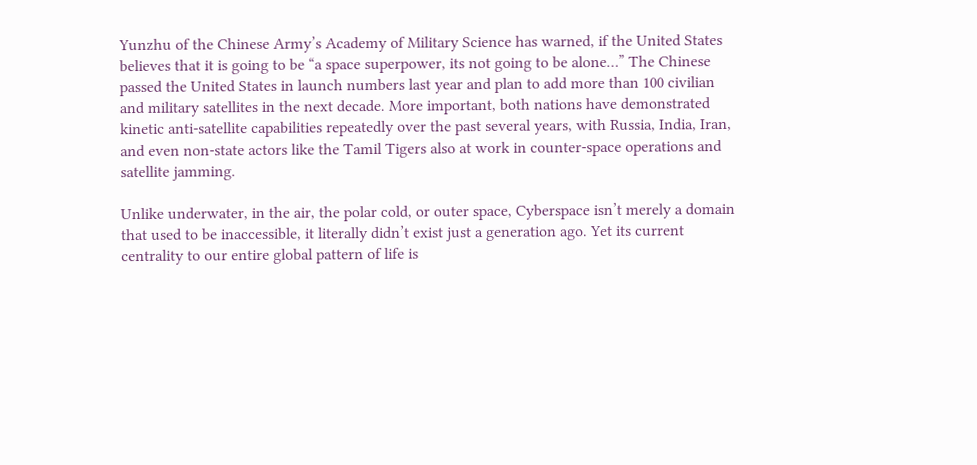Yunzhu of the Chinese Army’s Academy of Military Science has warned, if the United States believes that it is going to be “a space superpower, its not going to be alone…” The Chinese passed the United States in launch numbers last year and plan to add more than 100 civilian and military satellites in the next decade. More important, both nations have demonstrated kinetic anti-satellite capabilities repeatedly over the past several years, with Russia, India, Iran, and even non-state actors like the Tamil Tigers also at work in counter-space operations and satellite jamming.

Unlike underwater, in the air, the polar cold, or outer space, Cyberspace isn’t merely a domain that used to be inaccessible, it literally didn’t exist just a generation ago. Yet its current centrality to our entire global pattern of life is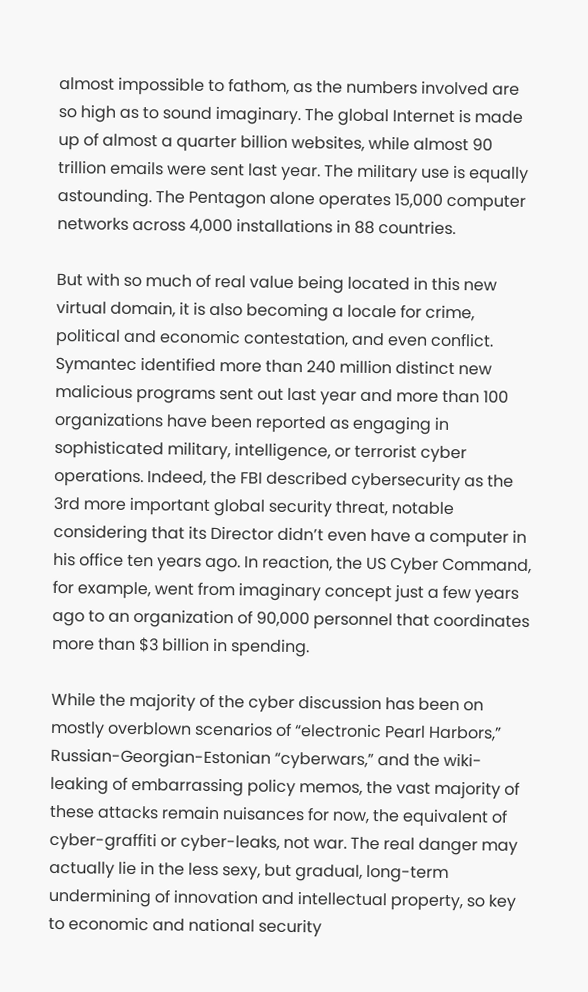almost impossible to fathom, as the numbers involved are so high as to sound imaginary. The global Internet is made up of almost a quarter billion websites, while almost 90 trillion emails were sent last year. The military use is equally astounding. The Pentagon alone operates 15,000 computer networks across 4,000 installations in 88 countries.

But with so much of real value being located in this new virtual domain, it is also becoming a locale for crime, political and economic contestation, and even conflict. Symantec identified more than 240 million distinct new malicious programs sent out last year and more than 100 organizations have been reported as engaging in sophisticated military, intelligence, or terrorist cyber operations. Indeed, the FBI described cybersecurity as the 3rd more important global security threat, notable considering that its Director didn’t even have a computer in his office ten years ago. In reaction, the US Cyber Command, for example, went from imaginary concept just a few years ago to an organization of 90,000 personnel that coordinates more than $3 billion in spending.

While the majority of the cyber discussion has been on mostly overblown scenarios of “electronic Pearl Harbors,” Russian-Georgian-Estonian “cyberwars,” and the wiki-leaking of embarrassing policy memos, the vast majority of these attacks remain nuisances for now, the equivalent of cyber-graffiti or cyber-leaks, not war. The real danger may actually lie in the less sexy, but gradual, long-term undermining of innovation and intellectual property, so key to economic and national security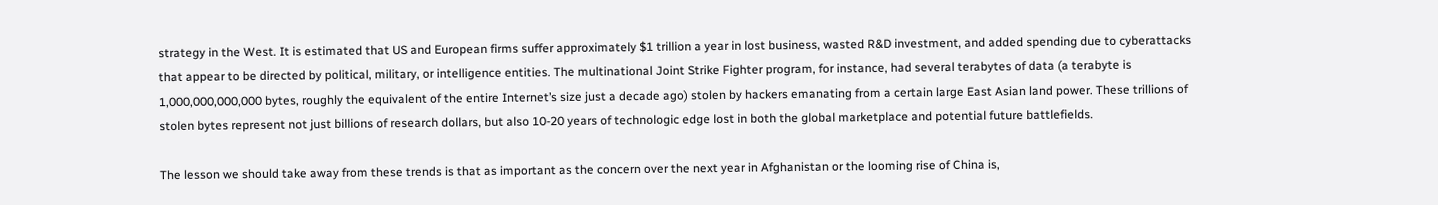strategy in the West. It is estimated that US and European firms suffer approximately $1 trillion a year in lost business, wasted R&D investment, and added spending due to cyberattacks that appear to be directed by political, military, or intelligence entities. The multinational Joint Strike Fighter program, for instance, had several terabytes of data (a terabyte is 1,000,000,000,000 bytes, roughly the equivalent of the entire Internet’s size just a decade ago) stolen by hackers emanating from a certain large East Asian land power. These trillions of stolen bytes represent not just billions of research dollars, but also 10-20 years of technologic edge lost in both the global marketplace and potential future battlefields.

The lesson we should take away from these trends is that as important as the concern over the next year in Afghanistan or the looming rise of China is,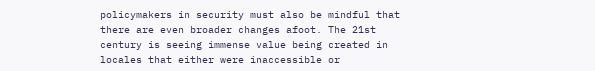policymakers in security must also be mindful that there are even broader changes afoot. The 21st century is seeing immense value being created in locales that either were inaccessible or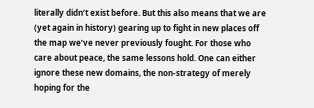literally didn’t exist before. But this also means that we are (yet again in history) gearing up to fight in new places off the map we’ve never previously fought. For those who care about peace, the same lessons hold. One can either ignore these new domains, the non-strategy of merely hoping for the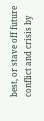best, or stave off future conflict and crisis by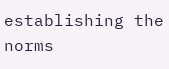establishing the norms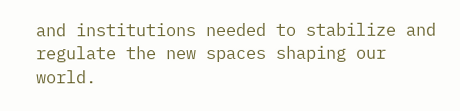and institutions needed to stabilize and regulate the new spaces shaping our world.